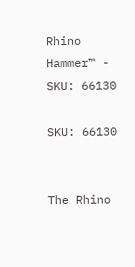Rhino Hammer™ - SKU: 66130

SKU: 66130


The Rhino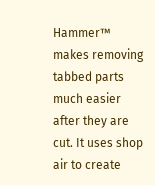Hammer™ makes removing tabbed parts much easier after they are cut. It uses shop air to create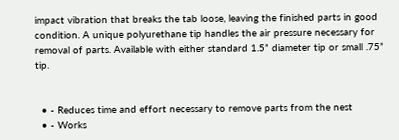impact vibration that breaks the tab loose, leaving the finished parts in good condition. A unique polyurethane tip handles the air pressure necessary for removal of parts. Available with either standard 1.5” diameter tip or small .75” tip.


  • - Reduces time and effort necessary to remove parts from the nest
  • - Works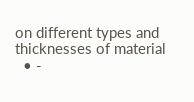on different types and thicknesses of material
  • -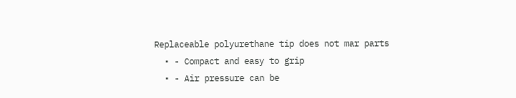Replaceable polyurethane tip does not mar parts
  • - Compact and easy to grip
  • - Air pressure can be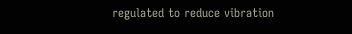regulated to reduce vibration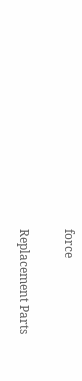force


Replacement Parts